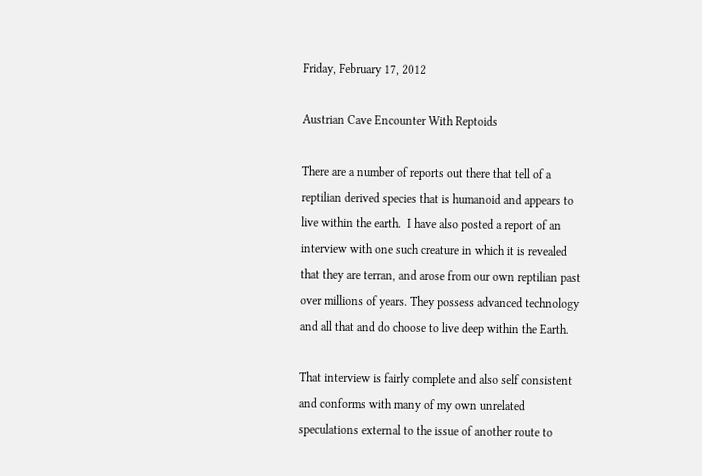Friday, February 17, 2012

Austrian Cave Encounter With Reptoids

There are a number of reports out there that tell of a reptilian derived species that is humanoid and appears to live within the earth.  I have also posted a report of an interview with one such creature in which it is revealed that they are terran, and arose from our own reptilian past over millions of years. They possess advanced technology and all that and do choose to live deep within the Earth.

That interview is fairly complete and also self consistent and conforms with many of my own unrelated speculations external to the issue of another route to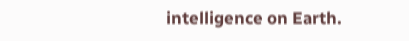intelligence on Earth.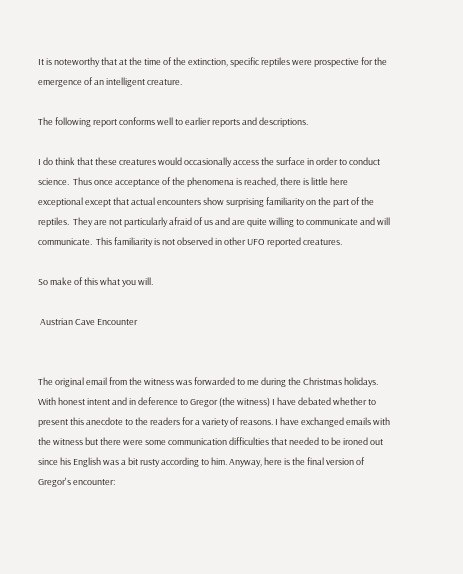It is noteworthy that at the time of the extinction, specific reptiles were prospective for the emergence of an intelligent creature.

The following report conforms well to earlier reports and descriptions.

I do think that these creatures would occasionally access the surface in order to conduct science.  Thus once acceptance of the phenomena is reached, there is little here exceptional except that actual encounters show surprising familiarity on the part of the reptiles.  They are not particularly afraid of us and are quite willing to communicate and will communicate.  This familiarity is not observed in other UFO reported creatures.

So make of this what you will.

 Austrian Cave Encounter


The original email from the witness was forwarded to me during the Christmas holidays. With honest intent and in deference to Gregor (the witness) I have debated whether to present this anecdote to the readers for a variety of reasons. I have exchanged emails with the witness but there were some communication difficulties that needed to be ironed out since his English was a bit rusty according to him. Anyway, here is the final version of Gregor's encounter: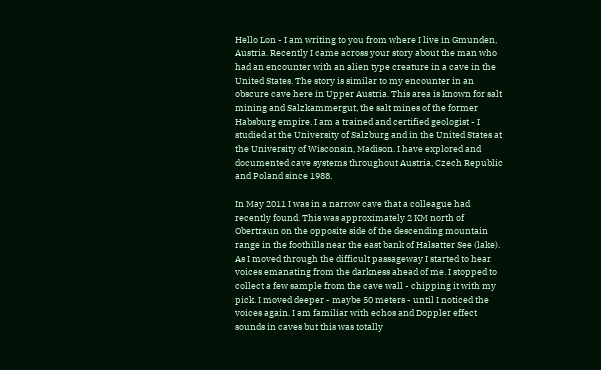Hello Lon - I am writing to you from where I live in Gmunden, Austria. Recently I came across your story about the man who had an encounter with an alien type creature in a cave in the United States. The story is similar to my encounter in an obscure cave here in Upper Austria. This area is known for salt mining and Salzkammergut, the salt mines of the former Habsburg empire. I am a trained and certified geologist - I studied at the University of Salzburg and in the United States at the University of Wisconsin, Madison. I have explored and documented cave systems throughout Austria, Czech Republic and Poland since 1988.

In May 2011 I was in a narrow cave that a colleague had recently found. This was approximately 2 KM north of Obertraun on the opposite side of the descending mountain range in the foothills near the east bank of Halsatter See (lake). As I moved through the difficult passageway I started to hear voices emanating from the darkness ahead of me. I stopped to collect a few sample from the cave wall - chipping it with my pick. I moved deeper - maybe 50 meters - until I noticed the voices again. I am familiar with echos and Doppler effect sounds in caves but this was totally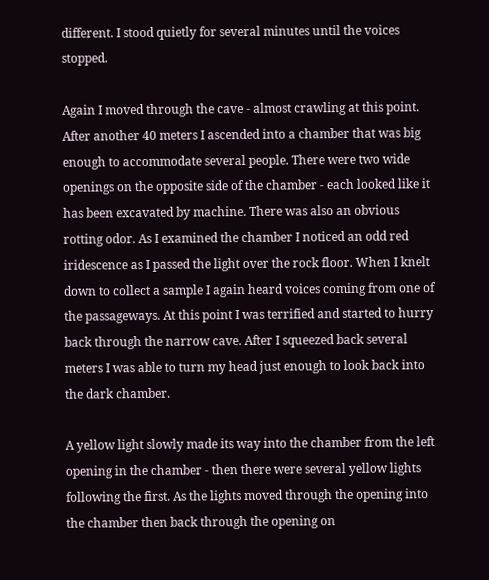different. I stood quietly for several minutes until the voices stopped.

Again I moved through the cave - almost crawling at this point. After another 40 meters I ascended into a chamber that was big enough to accommodate several people. There were two wide openings on the opposite side of the chamber - each looked like it has been excavated by machine. There was also an obvious rotting odor. As I examined the chamber I noticed an odd red iridescence as I passed the light over the rock floor. When I knelt down to collect a sample I again heard voices coming from one of the passageways. At this point I was terrified and started to hurry back through the narrow cave. After I squeezed back several meters I was able to turn my head just enough to look back into the dark chamber.

A yellow light slowly made its way into the chamber from the left opening in the chamber - then there were several yellow lights following the first. As the lights moved through the opening into the chamber then back through the opening on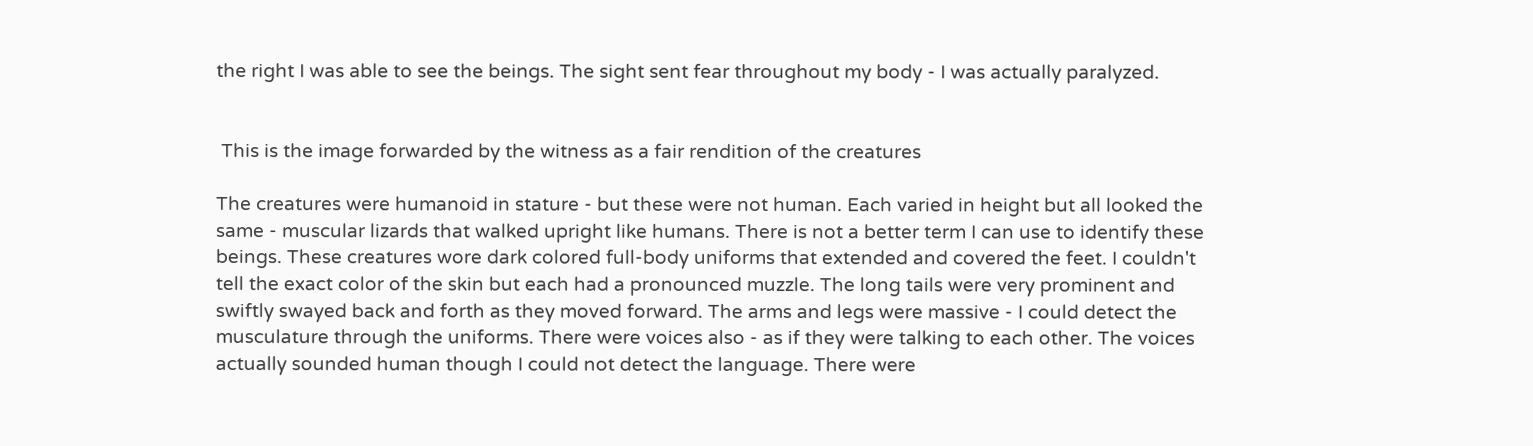the right I was able to see the beings. The sight sent fear throughout my body - I was actually paralyzed.


 This is the image forwarded by the witness as a fair rendition of the creatures

The creatures were humanoid in stature - but these were not human. Each varied in height but all looked the same - muscular lizards that walked upright like humans. There is not a better term I can use to identify these beings. These creatures wore dark colored full-body uniforms that extended and covered the feet. I couldn't tell the exact color of the skin but each had a pronounced muzzle. The long tails were very prominent and swiftly swayed back and forth as they moved forward. The arms and legs were massive - I could detect the musculature through the uniforms. There were voices also - as if they were talking to each other. The voices actually sounded human though I could not detect the language. There were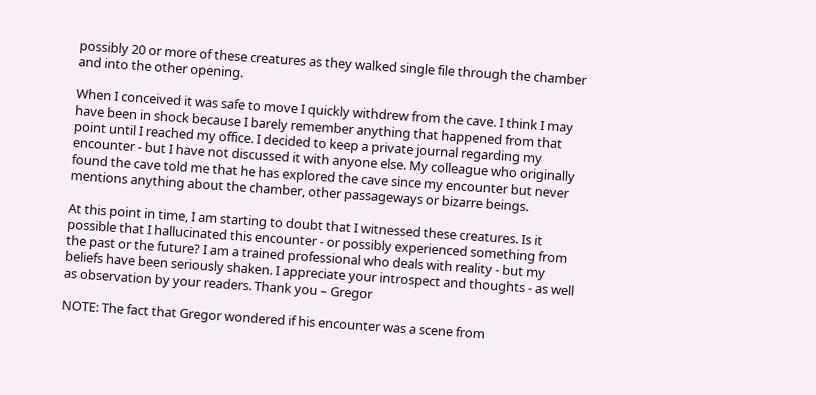possibly 20 or more of these creatures as they walked single file through the chamber and into the other opening.

When I conceived it was safe to move I quickly withdrew from the cave. I think I may have been in shock because I barely remember anything that happened from that point until I reached my office. I decided to keep a private journal regarding my encounter - but I have not discussed it with anyone else. My colleague who originally found the cave told me that he has explored the cave since my encounter but never mentions anything about the chamber, other passageways or bizarre beings.

At this point in time, I am starting to doubt that I witnessed these creatures. Is it possible that I hallucinated this encounter - or possibly experienced something from the past or the future? I am a trained professional who deals with reality - but my beliefs have been seriously shaken. I appreciate your introspect and thoughts - as well as observation by your readers. Thank you – Gregor

NOTE: The fact that Gregor wondered if his encounter was a scene from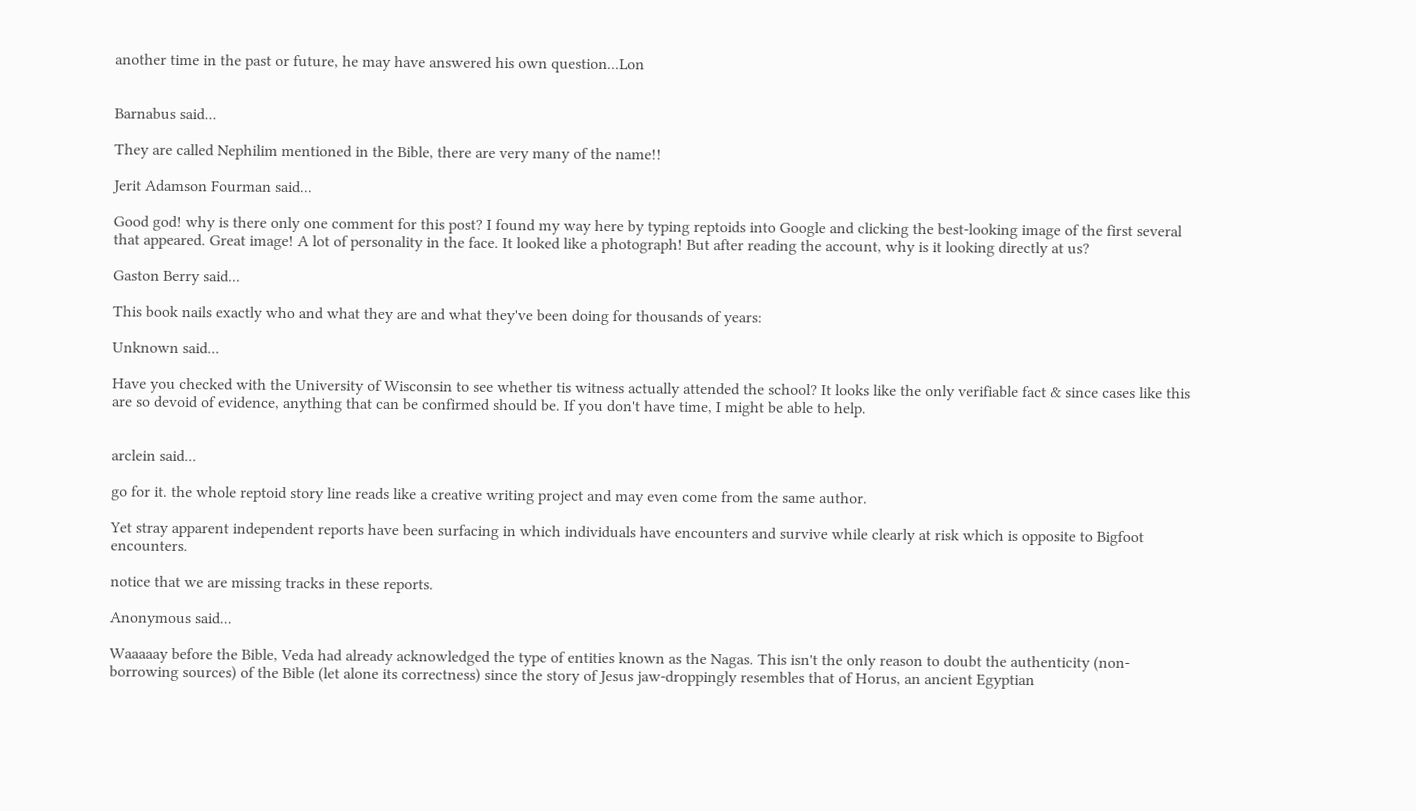another time in the past or future, he may have answered his own question...Lon


Barnabus said...

They are called Nephilim mentioned in the Bible, there are very many of the name!!

Jerit Adamson Fourman said...

Good god! why is there only one comment for this post? I found my way here by typing reptoids into Google and clicking the best-looking image of the first several that appeared. Great image! A lot of personality in the face. It looked like a photograph! But after reading the account, why is it looking directly at us?

Gaston Berry said...

This book nails exactly who and what they are and what they've been doing for thousands of years:

Unknown said...

Have you checked with the University of Wisconsin to see whether tis witness actually attended the school? It looks like the only verifiable fact & since cases like this are so devoid of evidence, anything that can be confirmed should be. If you don't have time, I might be able to help.


arclein said...

go for it. the whole reptoid story line reads like a creative writing project and may even come from the same author.

Yet stray apparent independent reports have been surfacing in which individuals have encounters and survive while clearly at risk which is opposite to Bigfoot encounters.

notice that we are missing tracks in these reports.

Anonymous said...

Waaaaay before the Bible, Veda had already acknowledged the type of entities known as the Nagas. This isn't the only reason to doubt the authenticity (non-borrowing sources) of the Bible (let alone its correctness) since the story of Jesus jaw-droppingly resembles that of Horus, an ancient Egyptian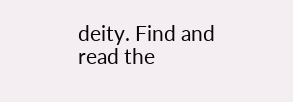deity. Find and read the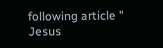following article " Jesus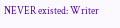NEVER existed: Writer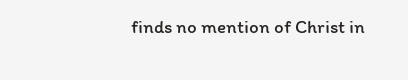finds no mention of Christ in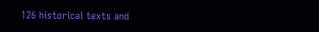126 historical texts and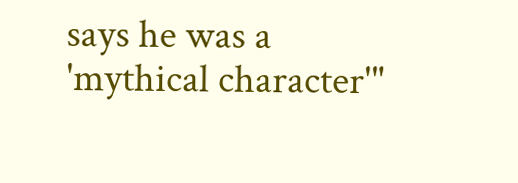says he was a 'mythical character'"